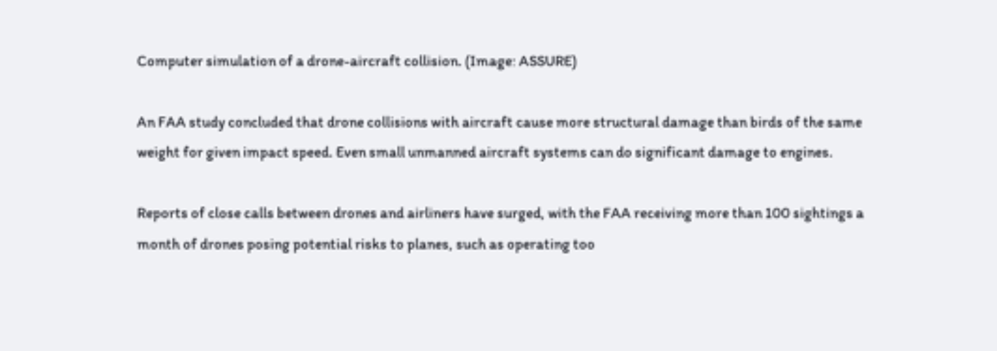Computer simulation of a drone-aircraft collision. (Image: ASSURE)

An FAA study concluded that drone collisions with aircraft cause more structural damage than birds of the same weight for given impact speed. Even small unmanned aircraft systems can do significant damage to engines.

Reports of close calls between drones and airliners have surged, with the FAA receiving more than 100 sightings a month of drones posing potential risks to planes, such as operating too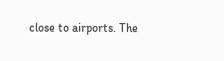close to airports. The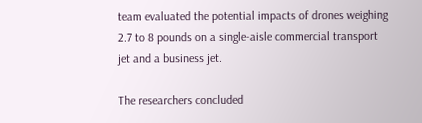team evaluated the potential impacts of drones weighing 2.7 to 8 pounds on a single-aisle commercial transport jet and a business jet.

The researchers concluded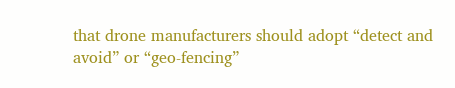that drone manufacturers should adopt “detect and avoid” or “geo-fencing”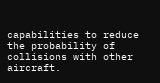capabilities to reduce the probability of collisions with other aircraft.